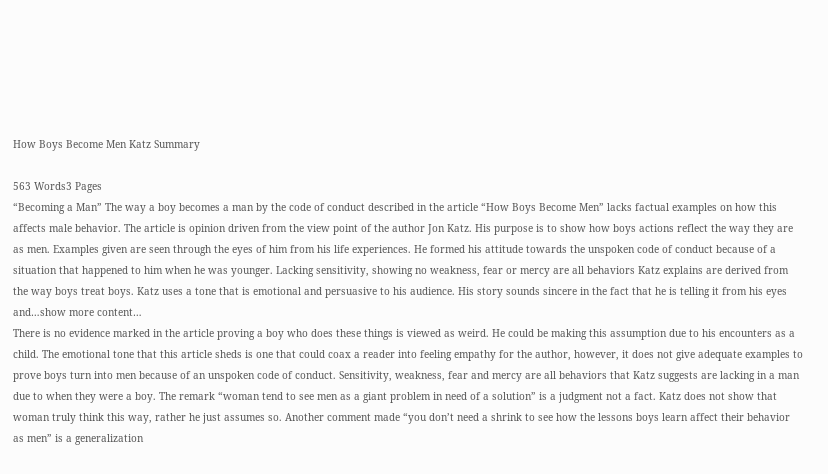How Boys Become Men Katz Summary

563 Words3 Pages
“Becoming a Man” The way a boy becomes a man by the code of conduct described in the article “How Boys Become Men” lacks factual examples on how this affects male behavior. The article is opinion driven from the view point of the author Jon Katz. His purpose is to show how boys actions reflect the way they are as men. Examples given are seen through the eyes of him from his life experiences. He formed his attitude towards the unspoken code of conduct because of a situation that happened to him when he was younger. Lacking sensitivity, showing no weakness, fear or mercy are all behaviors Katz explains are derived from the way boys treat boys. Katz uses a tone that is emotional and persuasive to his audience. His story sounds sincere in the fact that he is telling it from his eyes and…show more content…
There is no evidence marked in the article proving a boy who does these things is viewed as weird. He could be making this assumption due to his encounters as a child. The emotional tone that this article sheds is one that could coax a reader into feeling empathy for the author, however, it does not give adequate examples to prove boys turn into men because of an unspoken code of conduct. Sensitivity, weakness, fear and mercy are all behaviors that Katz suggests are lacking in a man due to when they were a boy. The remark “woman tend to see men as a giant problem in need of a solution” is a judgment not a fact. Katz does not show that woman truly think this way, rather he just assumes so. Another comment made “you don’t need a shrink to see how the lessons boys learn affect their behavior as men” is a generalization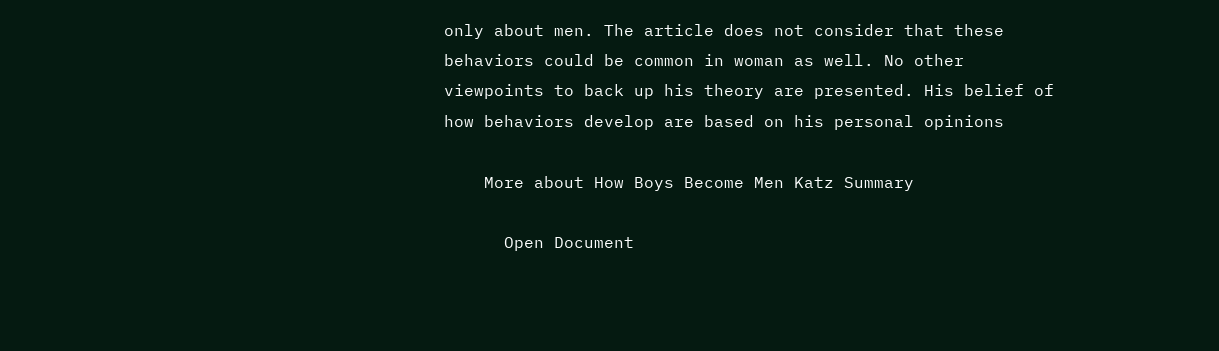only about men. The article does not consider that these behaviors could be common in woman as well. No other viewpoints to back up his theory are presented. His belief of how behaviors develop are based on his personal opinions

    More about How Boys Become Men Katz Summary

      Open Document